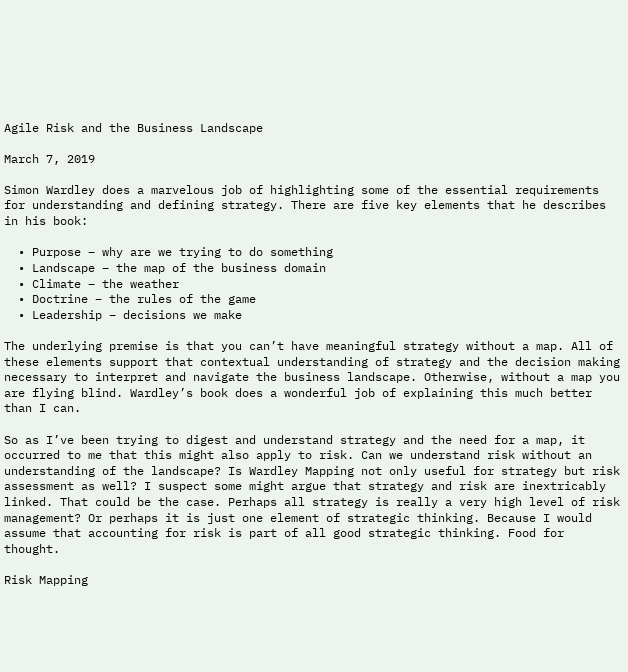Agile Risk and the Business Landscape

March 7, 2019

Simon Wardley does a marvelous job of highlighting some of the essential requirements for understanding and defining strategy. There are five key elements that he describes in his book:

  • Purpose – why are we trying to do something
  • Landscape – the map of the business domain
  • Climate – the weather
  • Doctrine – the rules of the game
  • Leadership – decisions we make

The underlying premise is that you can’t have meaningful strategy without a map. All of these elements support that contextual understanding of strategy and the decision making necessary to interpret and navigate the business landscape. Otherwise, without a map you are flying blind. Wardley’s book does a wonderful job of explaining this much better than I can.

So as I’ve been trying to digest and understand strategy and the need for a map, it occurred to me that this might also apply to risk. Can we understand risk without an understanding of the landscape? Is Wardley Mapping not only useful for strategy but risk assessment as well? I suspect some might argue that strategy and risk are inextricably linked. That could be the case. Perhaps all strategy is really a very high level of risk management? Or perhaps it is just one element of strategic thinking. Because I would assume that accounting for risk is part of all good strategic thinking. Food for thought.

Risk Mapping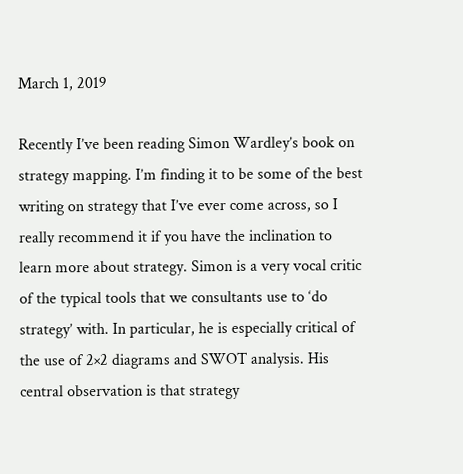March 1, 2019

Recently I’ve been reading Simon Wardley’s book on strategy mapping. I’m finding it to be some of the best writing on strategy that I’ve ever come across, so I really recommend it if you have the inclination to learn more about strategy. Simon is a very vocal critic of the typical tools that we consultants use to ‘do strategy’ with. In particular, he is especially critical of the use of 2×2 diagrams and SWOT analysis. His central observation is that strategy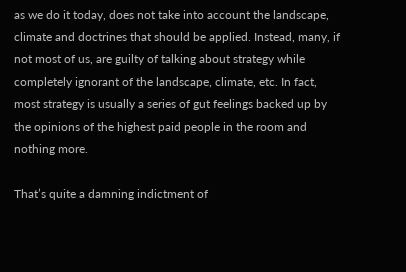as we do it today, does not take into account the landscape, climate and doctrines that should be applied. Instead, many, if not most of us, are guilty of talking about strategy while completely ignorant of the landscape, climate, etc. In fact, most strategy is usually a series of gut feelings backed up by the opinions of the highest paid people in the room and nothing more.

That’s quite a damning indictment of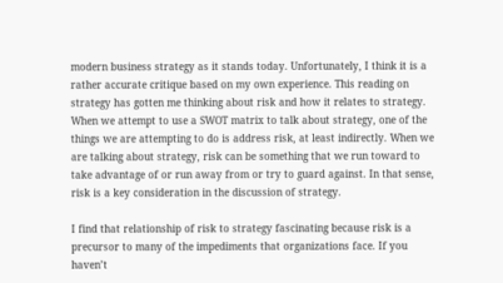modern business strategy as it stands today. Unfortunately, I think it is a rather accurate critique based on my own experience. This reading on strategy has gotten me thinking about risk and how it relates to strategy. When we attempt to use a SWOT matrix to talk about strategy, one of the things we are attempting to do is address risk, at least indirectly. When we are talking about strategy, risk can be something that we run toward to take advantage of or run away from or try to guard against. In that sense, risk is a key consideration in the discussion of strategy.

I find that relationship of risk to strategy fascinating because risk is a precursor to many of the impediments that organizations face. If you haven’t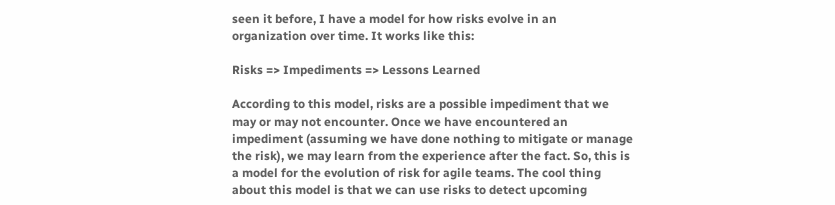seen it before, I have a model for how risks evolve in an organization over time. It works like this:

Risks => Impediments => Lessons Learned

According to this model, risks are a possible impediment that we may or may not encounter. Once we have encountered an impediment (assuming we have done nothing to mitigate or manage the risk), we may learn from the experience after the fact. So, this is a model for the evolution of risk for agile teams. The cool thing about this model is that we can use risks to detect upcoming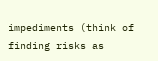impediments (think of finding risks as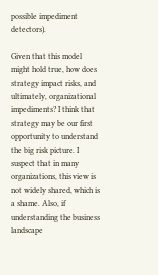possible impediment detectors).

Given that this model might hold true, how does strategy impact risks, and ultimately, organizational impediments? I think that strategy may be our first opportunity to understand the big risk picture. I suspect that in many organizations, this view is not widely shared, which is a shame. Also, if understanding the business landscape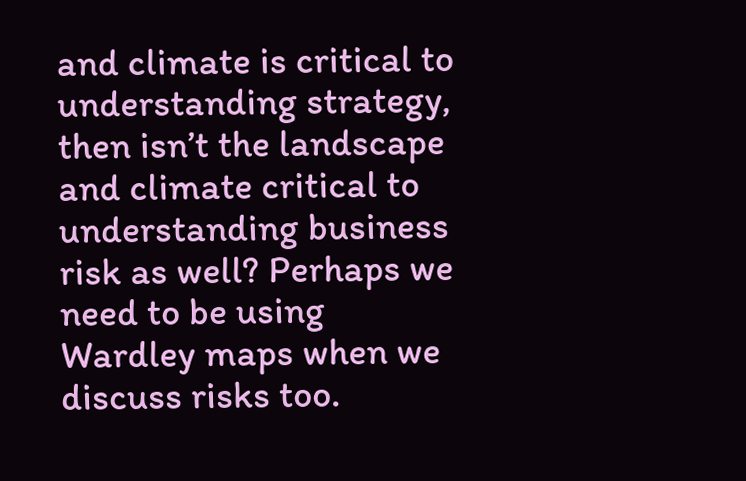and climate is critical to understanding strategy, then isn’t the landscape and climate critical to understanding business risk as well? Perhaps we need to be using Wardley maps when we discuss risks too.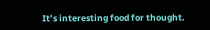It’s interesting food for thought.